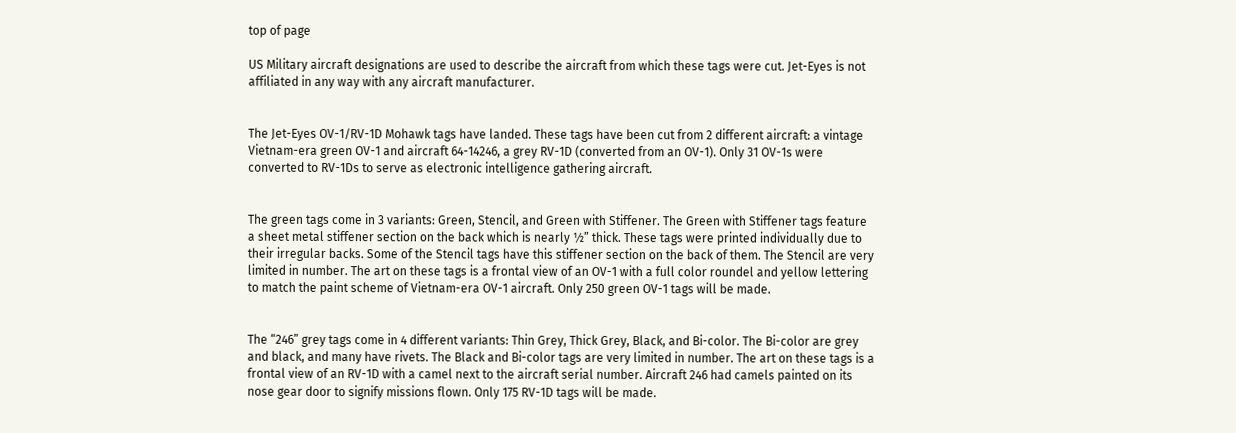top of page

US Military aircraft designations are used to describe the aircraft from which these tags were cut. Jet-Eyes is not affiliated in any way with any aircraft manufacturer.


The Jet-Eyes OV-1/RV-1D Mohawk tags have landed. These tags have been cut from 2 different aircraft: a vintage Vietnam-era green OV-1 and aircraft 64-14246, a grey RV-1D (converted from an OV-1). Only 31 OV-1s were converted to RV-1Ds to serve as electronic intelligence gathering aircraft.


The green tags come in 3 variants: Green, Stencil, and Green with Stiffener. The Green with Stiffener tags feature a sheet metal stiffener section on the back which is nearly ½” thick. These tags were printed individually due to their irregular backs. Some of the Stencil tags have this stiffener section on the back of them. The Stencil are very limited in number. The art on these tags is a frontal view of an OV-1 with a full color roundel and yellow lettering to match the paint scheme of Vietnam-era OV-1 aircraft. Only 250 green OV-1 tags will be made.


The “246” grey tags come in 4 different variants: Thin Grey, Thick Grey, Black, and Bi-color. The Bi-color are grey and black, and many have rivets. The Black and Bi-color tags are very limited in number. The art on these tags is a frontal view of an RV-1D with a camel next to the aircraft serial number. Aircraft 246 had camels painted on its nose gear door to signify missions flown. Only 175 RV-1D tags will be made.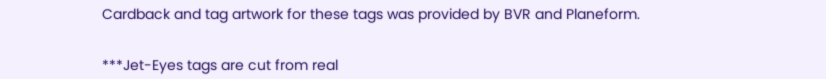Cardback and tag artwork for these tags was provided by BVR and Planeform.


***Jet-Eyes tags are cut from real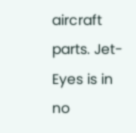aircraft parts. Jet-Eyes is in no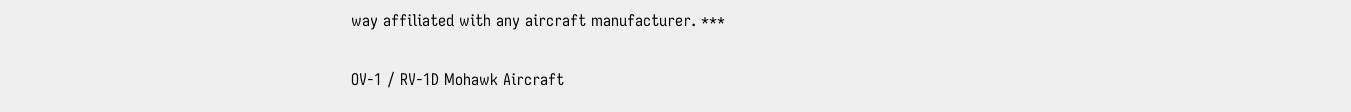way affiliated with any aircraft manufacturer. ***

OV-1 / RV-1D Mohawk Aircraft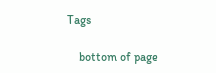Tags

    bottom of page